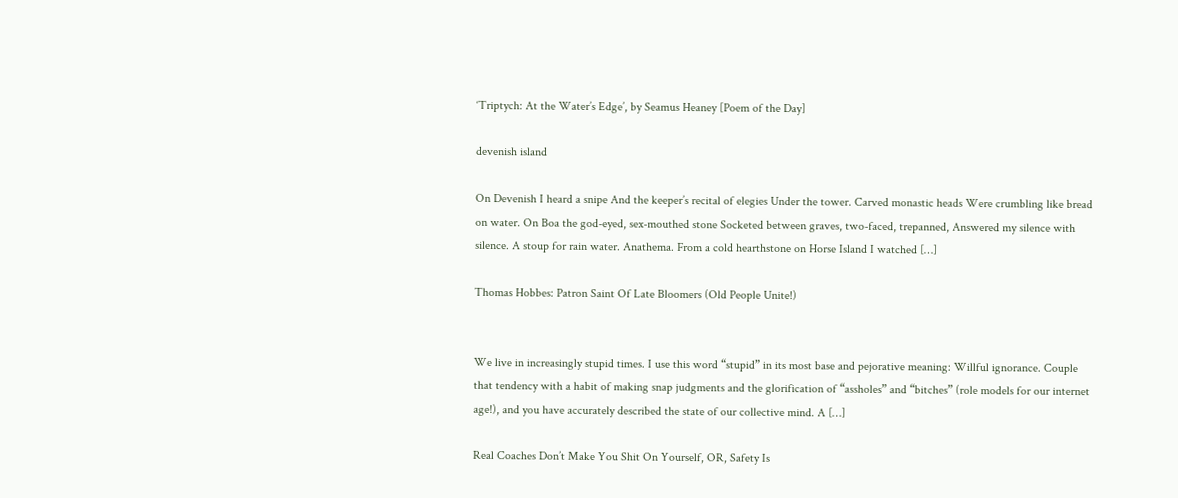‘Triptych: At the Water’s Edge’, by Seamus Heaney [Poem of the Day]

devenish island

On Devenish I heard a snipe And the keeper’s recital of elegies Under the tower. Carved monastic heads Were crumbling like bread on water. On Boa the god-eyed, sex-mouthed stone Socketed between graves, two-faced, trepanned, Answered my silence with silence. A stoup for rain water. Anathema. From a cold hearthstone on Horse Island I watched […]

Thomas Hobbes: Patron Saint Of Late Bloomers (Old People Unite!)


We live in increasingly stupid times. I use this word “stupid” in its most base and pejorative meaning: Willful ignorance. Couple that tendency with a habit of making snap judgments and the glorification of “assholes” and “bitches” (role models for our internet age!), and you have accurately described the state of our collective mind. A […]

Real Coaches Don’t Make You Shit On Yourself, OR, Safety Is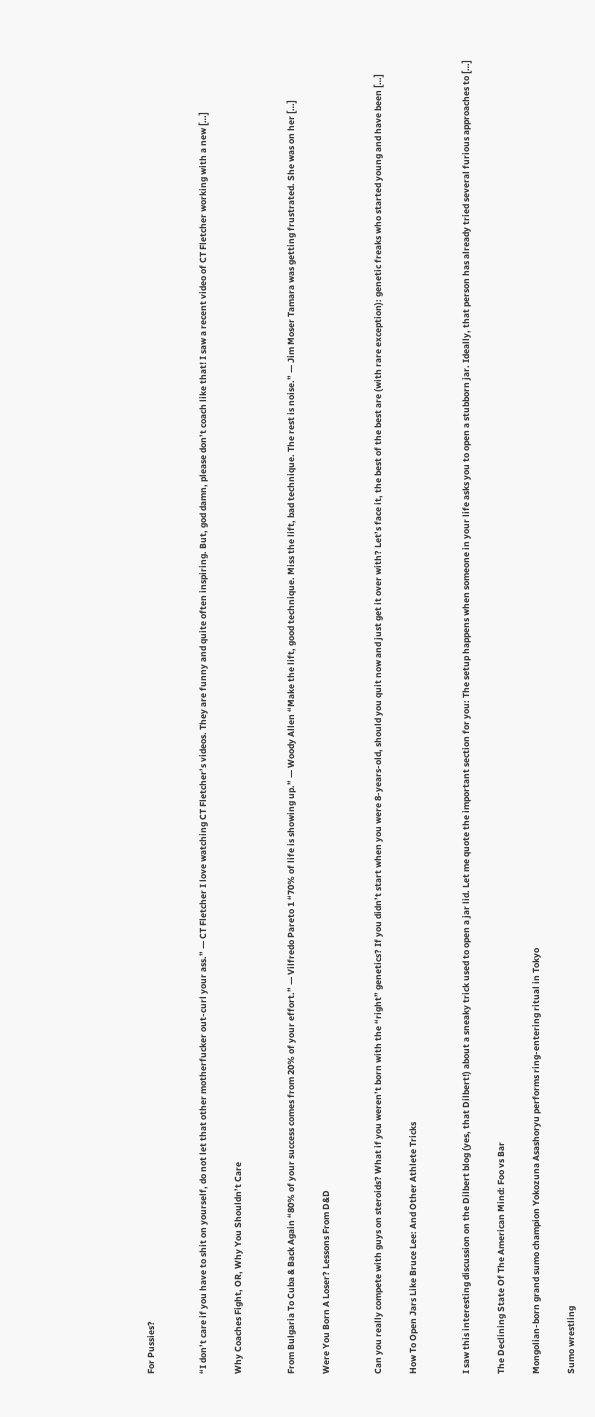For Pussies?


“I don’t care if you have to shit on yourself, do not let that other motherfucker out-curl your ass.” — CT Fletcher I love watching CT Fletcher’s videos. They are funny and quite often inspiring. But, god damn, please don’t coach like that! I saw a recent video of CT Fletcher working with a new […]

Why Coaches Fight, OR, Why You Shouldn’t Care


From Bulgaria To Cuba & Back Again “80% of your success comes from 20% of your effort.” — Vilfredo Pareto 1 “70% of life is showing up.” — Woody Allen “Make the lift, good technique. Miss the lift, bad technique. The rest is noise.” — Jim Moser Tamara was getting frustrated. She was on her […]

Were You Born A Loser? Lessons From D&D


Can you really compete with guys on steroids? What if you weren’t born with the “right” genetics? If you didn’t start when you were 8-years-old, should you quit now and just get it over with? Let’s face it, the best of the best are (with rare exception): genetic freaks who started young and have been […]

How To Open Jars Like Bruce Lee: And Other Athlete Tricks


I saw this interesting discussion on the Dilbert blog (yes, that Dilbert!) about a sneaky trick used to open a jar lid. Let me quote the important section for you: The setup happens when someone in your life asks you to open a stubborn jar. Ideally, that person has already tried several furious approaches to […]

The Declining State Of The American Mind: Foo vs Bar

Mongolian-born grand sumo champion Yokozuna Asashoryu performs ring-entering ritual in Tokyo

Sumo wrestling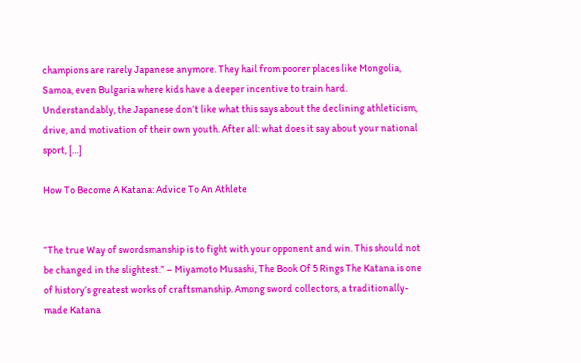champions are rarely Japanese anymore. They hail from poorer places like Mongolia, Samoa, even Bulgaria where kids have a deeper incentive to train hard. Understandably, the Japanese don’t like what this says about the declining athleticism, drive, and motivation of their own youth. After all: what does it say about your national sport, […]

How To Become A Katana: Advice To An Athlete


“The true Way of swordsmanship is to fight with your opponent and win. This should not be changed in the slightest.” – Miyamoto Musashi, The Book Of 5 Rings The Katana is one of history’s greatest works of craftsmanship. Among sword collectors, a traditionally-made Katana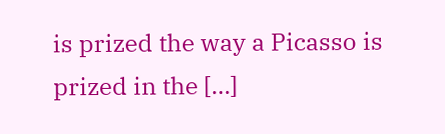is prized the way a Picasso is prized in the […]